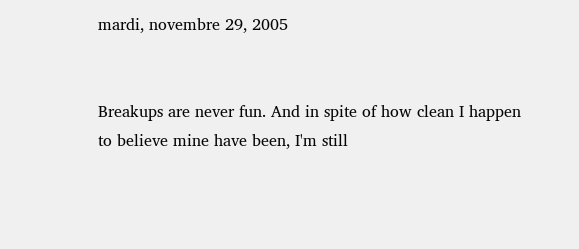mardi, novembre 29, 2005


Breakups are never fun. And in spite of how clean I happen to believe mine have been, I'm still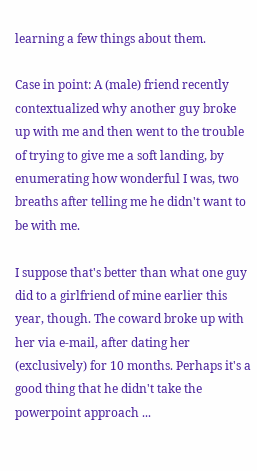learning a few things about them.

Case in point: A (male) friend recently contextualized why another guy broke up with me and then went to the trouble of trying to give me a soft landing, by enumerating how wonderful I was, two breaths after telling me he didn't want to be with me.

I suppose that's better than what one guy did to a girlfriend of mine earlier this year, though. The coward broke up with her via e-mail, after dating her (exclusively) for 10 months. Perhaps it's a good thing that he didn't take the powerpoint approach ...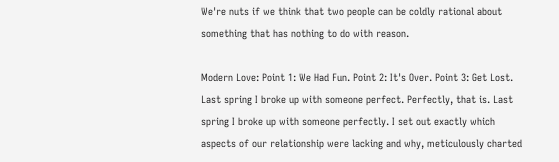We're nuts if we think that two people can be coldly rational about something that has nothing to do with reason.

Modern Love: Point 1: We Had Fun. Point 2: It's Over. Point 3: Get Lost.
Last spring I broke up with someone perfect. Perfectly, that is. Last spring I broke up with someone perfectly. I set out exactly which aspects of our relationship were lacking and why, meticulously charted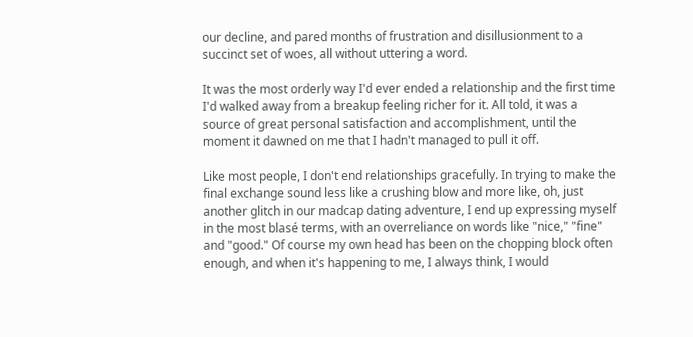our decline, and pared months of frustration and disillusionment to a succinct set of woes, all without uttering a word.

It was the most orderly way I'd ever ended a relationship and the first time I'd walked away from a breakup feeling richer for it. All told, it was a source of great personal satisfaction and accomplishment, until the moment it dawned on me that I hadn't managed to pull it off.

Like most people, I don't end relationships gracefully. In trying to make the final exchange sound less like a crushing blow and more like, oh, just another glitch in our madcap dating adventure, I end up expressing myself in the most blasé terms, with an overreliance on words like "nice," "fine" and "good." Of course my own head has been on the chopping block often enough, and when it's happening to me, I always think, I would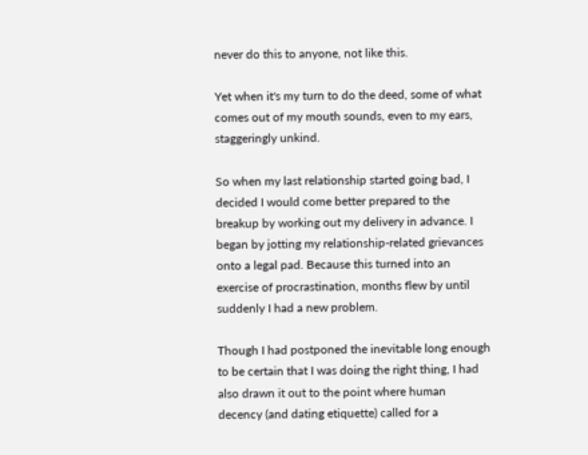never do this to anyone, not like this.

Yet when it's my turn to do the deed, some of what comes out of my mouth sounds, even to my ears, staggeringly unkind.

So when my last relationship started going bad, I decided I would come better prepared to the breakup by working out my delivery in advance. I began by jotting my relationship-related grievances onto a legal pad. Because this turned into an exercise of procrastination, months flew by until suddenly I had a new problem.

Though I had postponed the inevitable long enough to be certain that I was doing the right thing, I had also drawn it out to the point where human decency (and dating etiquette) called for a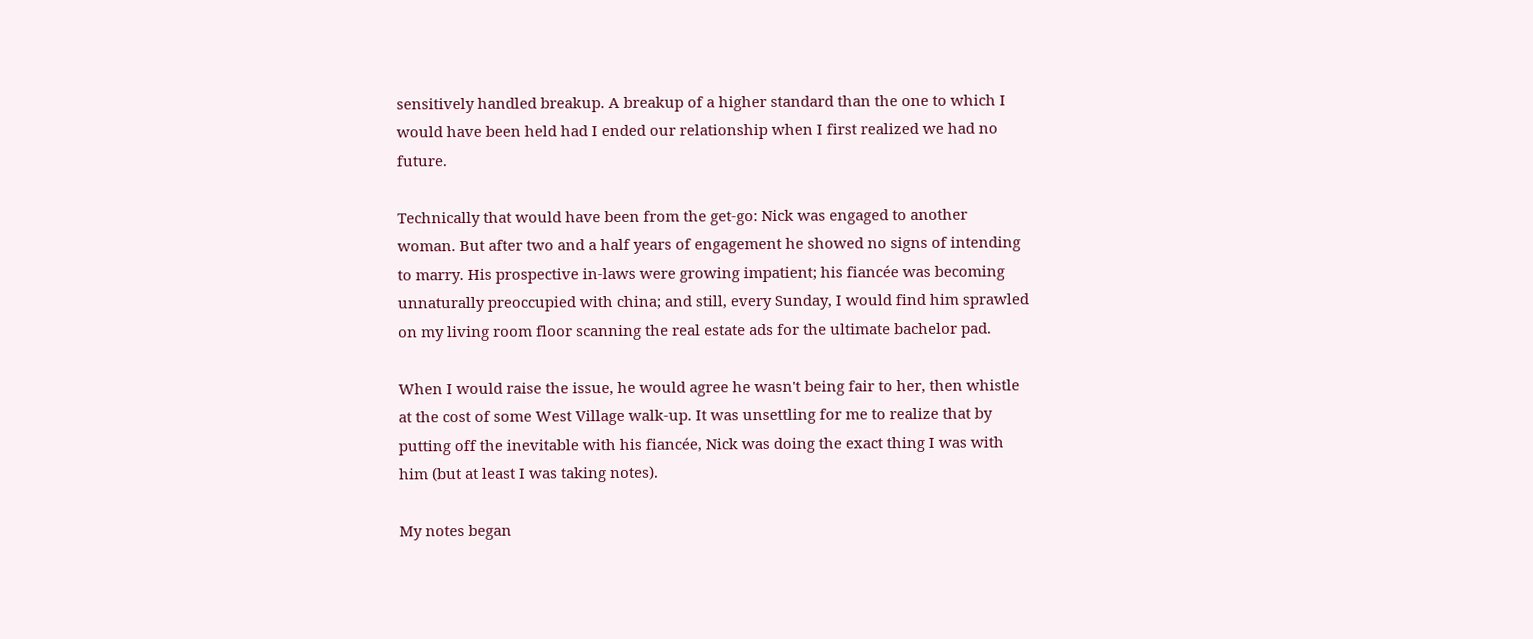sensitively handled breakup. A breakup of a higher standard than the one to which I would have been held had I ended our relationship when I first realized we had no future.

Technically that would have been from the get-go: Nick was engaged to another woman. But after two and a half years of engagement he showed no signs of intending to marry. His prospective in-laws were growing impatient; his fiancée was becoming unnaturally preoccupied with china; and still, every Sunday, I would find him sprawled on my living room floor scanning the real estate ads for the ultimate bachelor pad.

When I would raise the issue, he would agree he wasn't being fair to her, then whistle at the cost of some West Village walk-up. It was unsettling for me to realize that by putting off the inevitable with his fiancée, Nick was doing the exact thing I was with him (but at least I was taking notes).

My notes began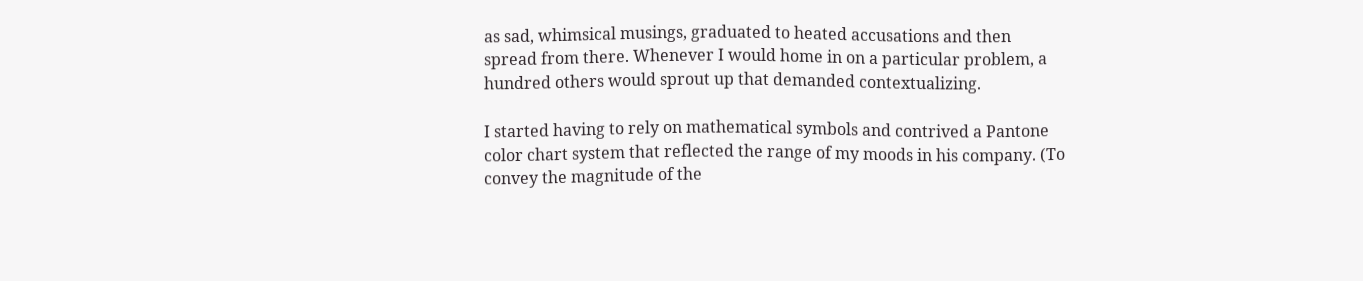as sad, whimsical musings, graduated to heated accusations and then spread from there. Whenever I would home in on a particular problem, a hundred others would sprout up that demanded contextualizing.

I started having to rely on mathematical symbols and contrived a Pantone color chart system that reflected the range of my moods in his company. (To convey the magnitude of the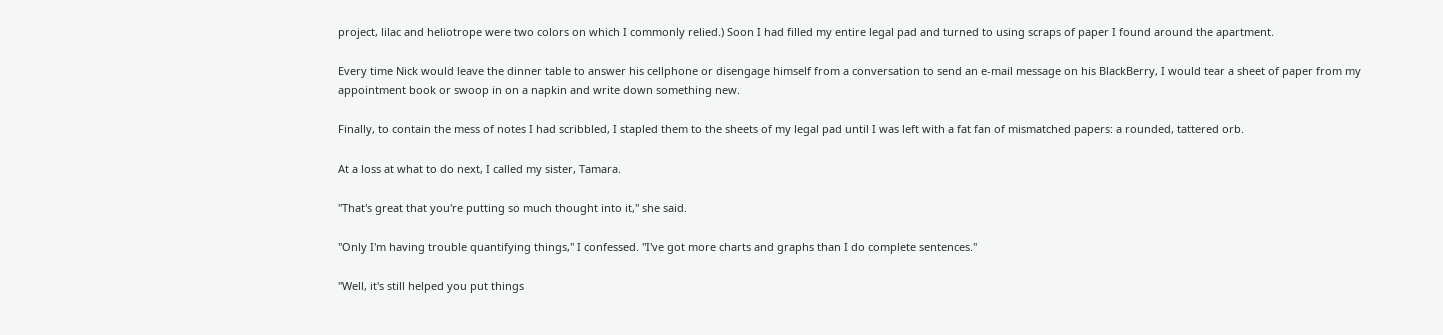project, lilac and heliotrope were two colors on which I commonly relied.) Soon I had filled my entire legal pad and turned to using scraps of paper I found around the apartment.

Every time Nick would leave the dinner table to answer his cellphone or disengage himself from a conversation to send an e-mail message on his BlackBerry, I would tear a sheet of paper from my appointment book or swoop in on a napkin and write down something new.

Finally, to contain the mess of notes I had scribbled, I stapled them to the sheets of my legal pad until I was left with a fat fan of mismatched papers: a rounded, tattered orb.

At a loss at what to do next, I called my sister, Tamara.

"That's great that you're putting so much thought into it," she said.

"Only I'm having trouble quantifying things," I confessed. "I've got more charts and graphs than I do complete sentences."

"Well, it's still helped you put things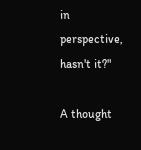in perspective, hasn't it?"

A thought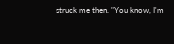struck me then. "You know, I'm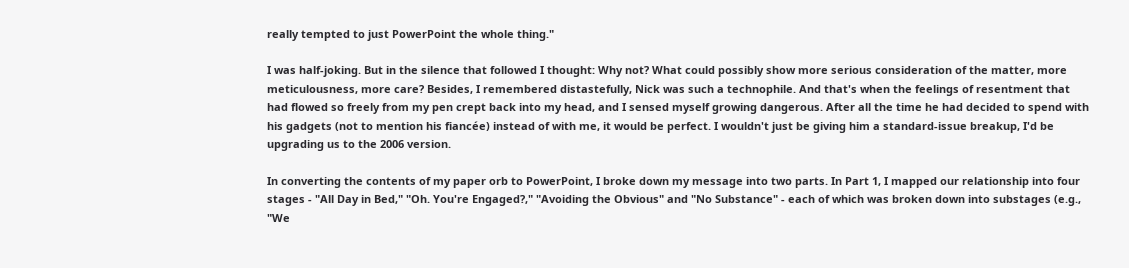really tempted to just PowerPoint the whole thing."

I was half-joking. But in the silence that followed I thought: Why not? What could possibly show more serious consideration of the matter, more meticulousness, more care? Besides, I remembered distastefully, Nick was such a technophile. And that's when the feelings of resentment that had flowed so freely from my pen crept back into my head, and I sensed myself growing dangerous. After all the time he had decided to spend with his gadgets (not to mention his fiancée) instead of with me, it would be perfect. I wouldn't just be giving him a standard-issue breakup, I'd be upgrading us to the 2006 version.

In converting the contents of my paper orb to PowerPoint, I broke down my message into two parts. In Part 1, I mapped our relationship into four stages - "All Day in Bed," "Oh. You're Engaged?," "Avoiding the Obvious" and "No Substance" - each of which was broken down into substages (e.g., "We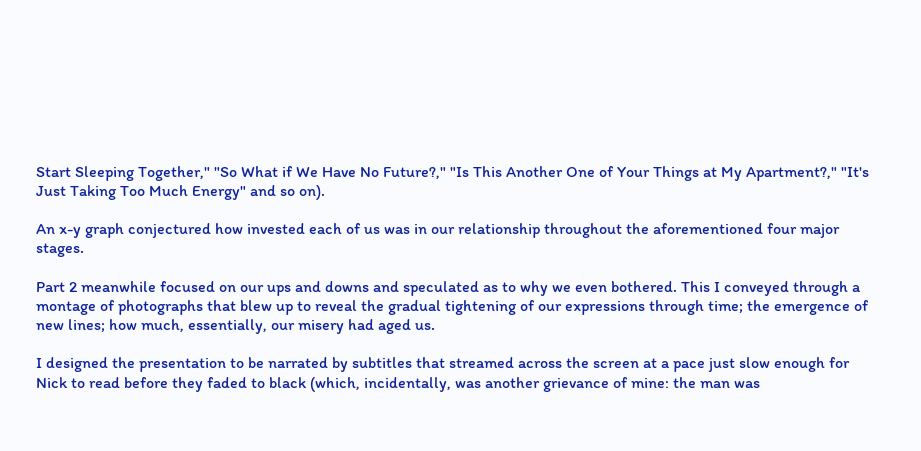Start Sleeping Together," "So What if We Have No Future?," "Is This Another One of Your Things at My Apartment?," "It's Just Taking Too Much Energy" and so on).

An x-y graph conjectured how invested each of us was in our relationship throughout the aforementioned four major stages.

Part 2 meanwhile focused on our ups and downs and speculated as to why we even bothered. This I conveyed through a montage of photographs that blew up to reveal the gradual tightening of our expressions through time; the emergence of new lines; how much, essentially, our misery had aged us.

I designed the presentation to be narrated by subtitles that streamed across the screen at a pace just slow enough for Nick to read before they faded to black (which, incidentally, was another grievance of mine: the man was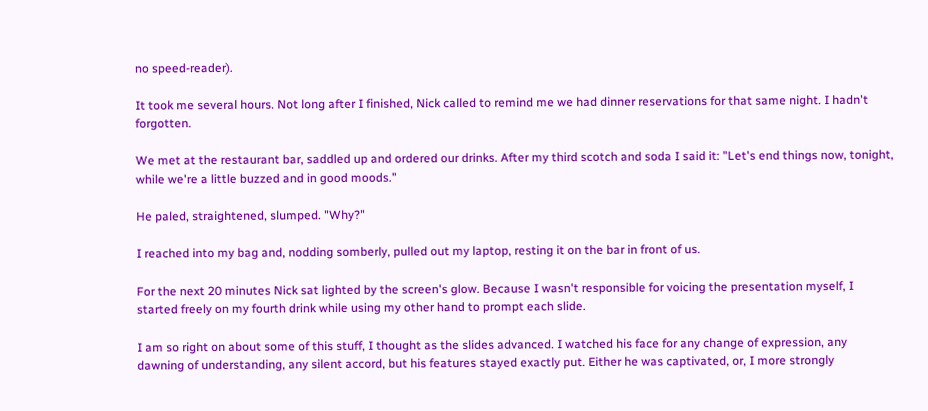no speed-reader).

It took me several hours. Not long after I finished, Nick called to remind me we had dinner reservations for that same night. I hadn't forgotten.

We met at the restaurant bar, saddled up and ordered our drinks. After my third scotch and soda I said it: "Let's end things now, tonight, while we're a little buzzed and in good moods."

He paled, straightened, slumped. "Why?"

I reached into my bag and, nodding somberly, pulled out my laptop, resting it on the bar in front of us.

For the next 20 minutes Nick sat lighted by the screen's glow. Because I wasn't responsible for voicing the presentation myself, I started freely on my fourth drink while using my other hand to prompt each slide.

I am so right on about some of this stuff, I thought as the slides advanced. I watched his face for any change of expression, any dawning of understanding, any silent accord, but his features stayed exactly put. Either he was captivated, or, I more strongly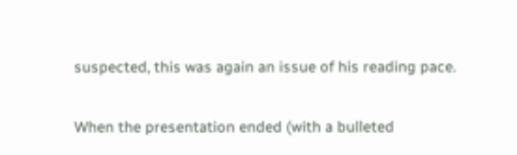suspected, this was again an issue of his reading pace.

When the presentation ended (with a bulleted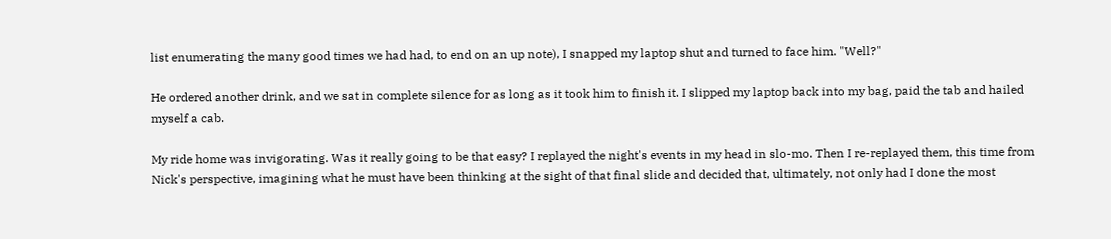list enumerating the many good times we had had, to end on an up note), I snapped my laptop shut and turned to face him. "Well?"

He ordered another drink, and we sat in complete silence for as long as it took him to finish it. I slipped my laptop back into my bag, paid the tab and hailed myself a cab.

My ride home was invigorating. Was it really going to be that easy? I replayed the night's events in my head in slo-mo. Then I re-replayed them, this time from Nick's perspective, imagining what he must have been thinking at the sight of that final slide and decided that, ultimately, not only had I done the most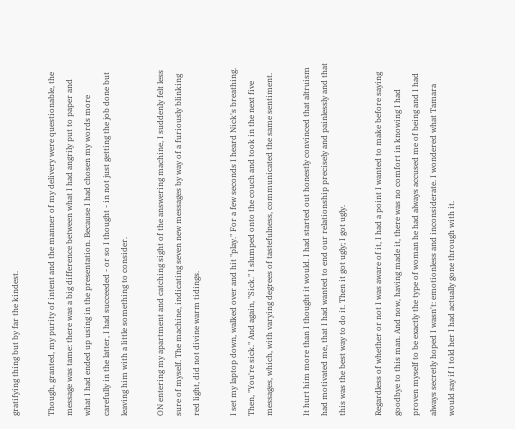gratifying thing but by far the kindest.

Though, granted, my purity of intent and the manner of my delivery were questionable, the message was tame: there was a big difference between what I had angrily put to paper and what I had ended up using in the presentation. Because I had chosen my words more carefully in the latter, I had succeeded - or so I thought - in not just getting the job done but leaving him with a little something to consider.

ON entering my apartment and catching sight of the answering machine, I suddenly felt less sure of myself. The machine, indicating seven new messages by way of a furiously blinking red light, did not divine warm tidings.

I set my laptop down, walked over and hit "play." For a few seconds I heard Nick's breathing. Then, "You're sick." And again, "Sick." I slumped onto the couch and took in the next five messages, which, with varying degrees of tastefulness, communicated the same sentiment.

It hurt him more than I thought it would. I had started out honestly convinced that altruism had motivated me, that I had wanted to end our relationship precisely and painlessly and that this was the best way to do it. Then it got ugly; I got ugly.

Regardless of whether or not I was aware of it, I had a point I wanted to make before saying goodbye to this man. And now, having made it, there was no comfort in knowing I had proven myself to be exactly the type of woman he had always accused me of being and I had always secretly hoped I wasn't: emotionless and inconsiderate. I wondered what Tamara would say if I told her I had actually gone through with it.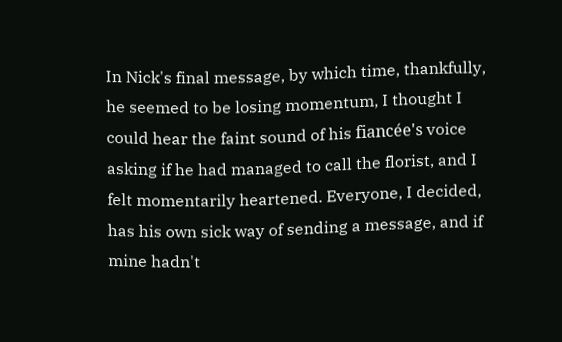In Nick's final message, by which time, thankfully, he seemed to be losing momentum, I thought I could hear the faint sound of his fiancée's voice asking if he had managed to call the florist, and I felt momentarily heartened. Everyone, I decided, has his own sick way of sending a message, and if mine hadn't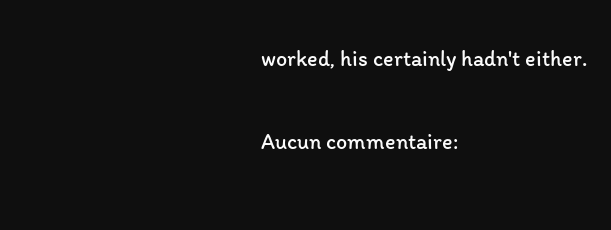worked, his certainly hadn't either.

Aucun commentaire: